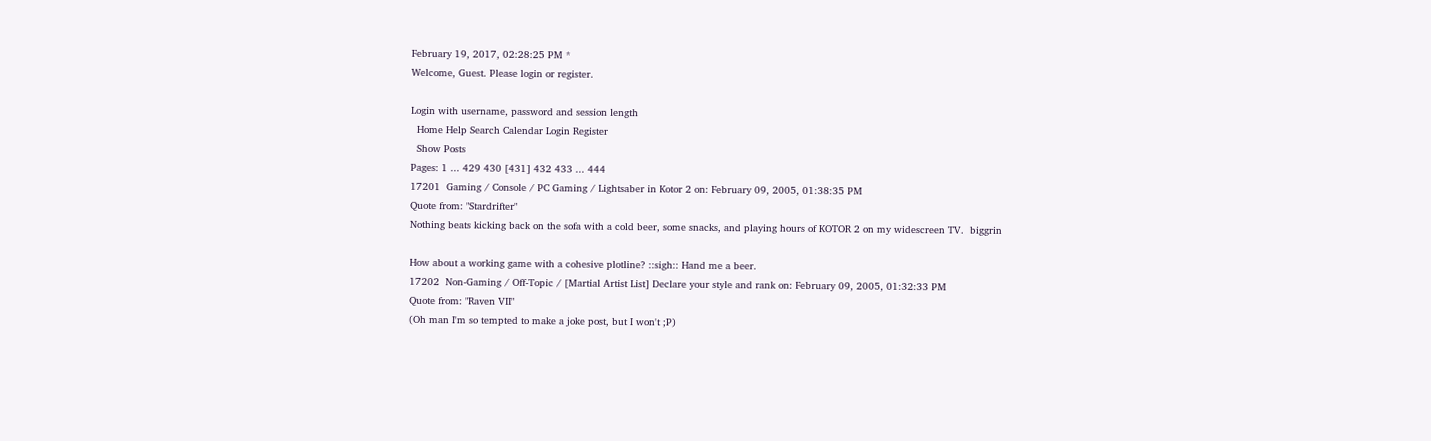February 19, 2017, 02:28:25 PM *
Welcome, Guest. Please login or register.

Login with username, password and session length
  Home Help Search Calendar Login Register
  Show Posts
Pages: 1 ... 429 430 [431] 432 433 ... 444
17201  Gaming / Console / PC Gaming / Lightsaber in Kotor 2 on: February 09, 2005, 01:38:35 PM
Quote from: "Stardrifter"
Nothing beats kicking back on the sofa with a cold beer, some snacks, and playing hours of KOTOR 2 on my widescreen TV.  biggrin

How about a working game with a cohesive plotline? ::sigh:: Hand me a beer.
17202  Non-Gaming / Off-Topic / [Martial Artist List] Declare your style and rank on: February 09, 2005, 01:32:33 PM
Quote from: "Raven VII"
(Oh man I'm so tempted to make a joke post, but I won't ;P)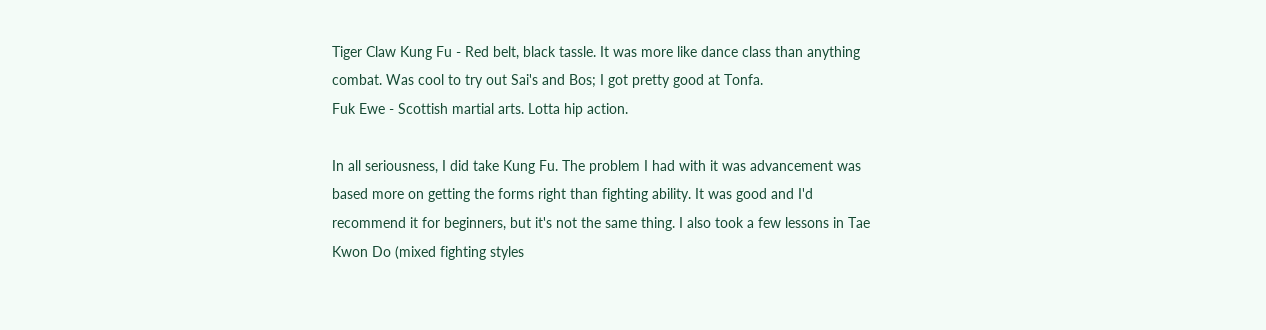Tiger Claw Kung Fu - Red belt, black tassle. It was more like dance class than anything combat. Was cool to try out Sai's and Bos; I got pretty good at Tonfa.
Fuk Ewe - Scottish martial arts. Lotta hip action.

In all seriousness, I did take Kung Fu. The problem I had with it was advancement was based more on getting the forms right than fighting ability. It was good and I'd recommend it for beginners, but it's not the same thing. I also took a few lessons in Tae Kwon Do (mixed fighting styles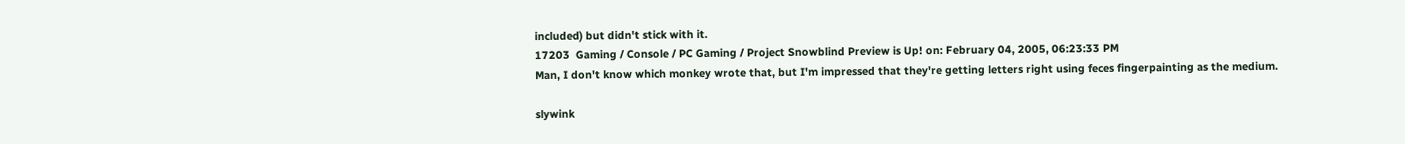included) but didn't stick with it.
17203  Gaming / Console / PC Gaming / Project Snowblind Preview is Up! on: February 04, 2005, 06:23:33 PM
Man, I don't know which monkey wrote that, but I'm impressed that they're getting letters right using feces fingerpainting as the medium.

slywink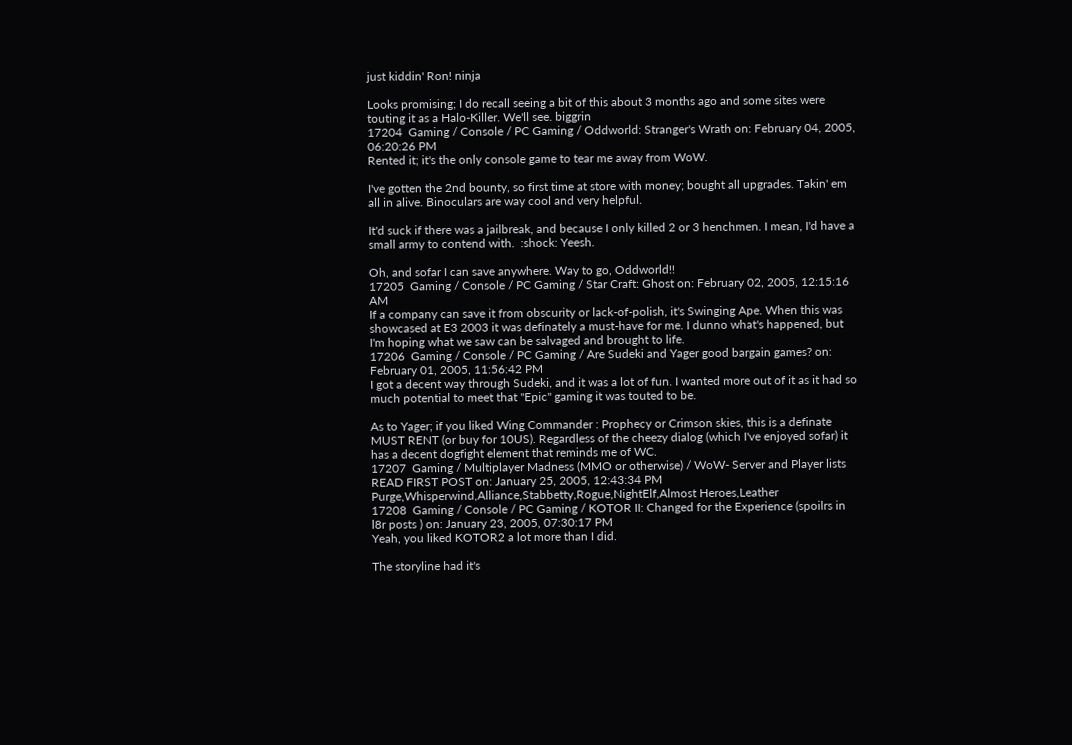just kiddin' Ron! ninja

Looks promising; I do recall seeing a bit of this about 3 months ago and some sites were touting it as a Halo-Killer. We'll see. biggrin
17204  Gaming / Console / PC Gaming / Oddworld: Stranger's Wrath on: February 04, 2005, 06:20:26 PM
Rented it; it's the only console game to tear me away from WoW.

I've gotten the 2nd bounty, so first time at store with money; bought all upgrades. Takin' em all in alive. Binoculars are way cool and very helpful.

It'd suck if there was a jailbreak, and because I only killed 2 or 3 henchmen. I mean, I'd have a small army to contend with.  :shock: Yeesh.

Oh, and sofar I can save anywhere. Way to go, Oddworld!!
17205  Gaming / Console / PC Gaming / Star Craft: Ghost on: February 02, 2005, 12:15:16 AM
If a company can save it from obscurity or lack-of-polish, it's Swinging Ape. When this was showcased at E3 2003 it was definately a must-have for me. I dunno what's happened, but I'm hoping what we saw can be salvaged and brought to life.
17206  Gaming / Console / PC Gaming / Are Sudeki and Yager good bargain games? on: February 01, 2005, 11:56:42 PM
I got a decent way through Sudeki, and it was a lot of fun. I wanted more out of it as it had so much potential to meet that "Epic" gaming it was touted to be.

As to Yager; if you liked Wing Commander : Prophecy or Crimson skies, this is a definate MUST RENT (or buy for 10US). Regardless of the cheezy dialog (which I've enjoyed sofar) it has a decent dogfight element that reminds me of WC.
17207  Gaming / Multiplayer Madness (MMO or otherwise) / WoW- Server and Player lists READ FIRST POST on: January 25, 2005, 12:43:34 PM
Purge,Whisperwind,Alliance,Stabbetty,Rogue,NightElf,Almost Heroes,Leather
17208  Gaming / Console / PC Gaming / KOTOR II: Changed for the Experience (spoilrs in l8r posts ) on: January 23, 2005, 07:30:17 PM
Yeah, you liked KOTOR2 a lot more than I did.

The storyline had it's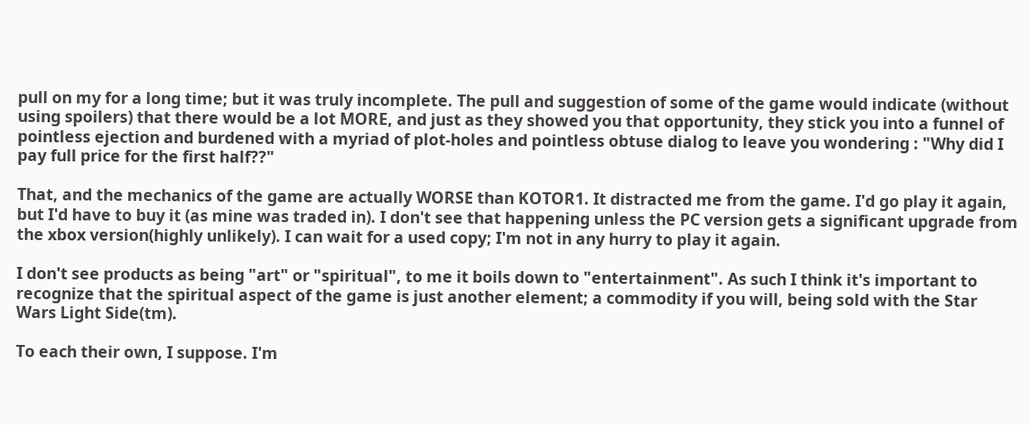pull on my for a long time; but it was truly incomplete. The pull and suggestion of some of the game would indicate (without using spoilers) that there would be a lot MORE, and just as they showed you that opportunity, they stick you into a funnel of pointless ejection and burdened with a myriad of plot-holes and pointless obtuse dialog to leave you wondering : "Why did I pay full price for the first half??"

That, and the mechanics of the game are actually WORSE than KOTOR1. It distracted me from the game. I'd go play it again, but I'd have to buy it (as mine was traded in). I don't see that happening unless the PC version gets a significant upgrade from the xbox version(highly unlikely). I can wait for a used copy; I'm not in any hurry to play it again.

I don't see products as being "art" or "spiritual", to me it boils down to "entertainment". As such I think it's important to recognize that the spiritual aspect of the game is just another element; a commodity if you will, being sold with the Star Wars Light Side(tm).

To each their own, I suppose. I'm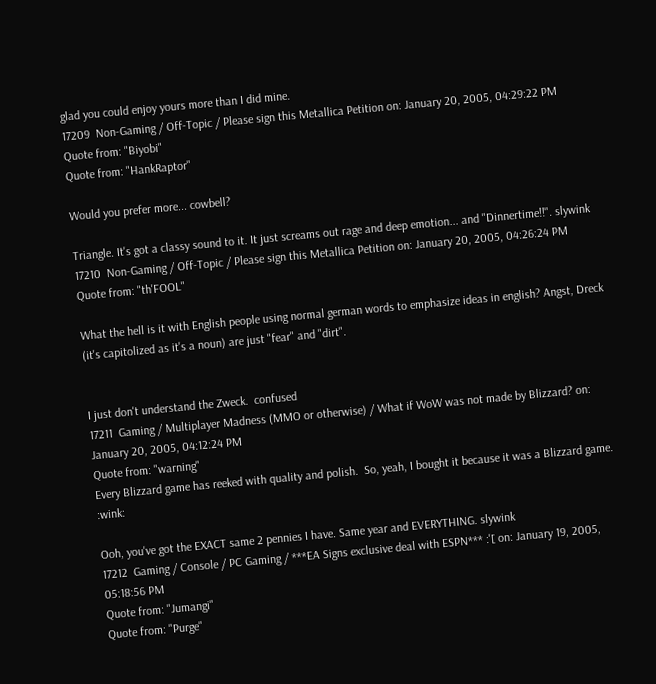glad you could enjoy yours more than I did mine.
17209  Non-Gaming / Off-Topic / Please sign this Metallica Petition on: January 20, 2005, 04:29:22 PM
Quote from: "Biyobi"
Quote from: "HankRaptor"

Would you prefer more... cowbell?

Triangle. It's got a classy sound to it. It just screams out rage and deep emotion... and "Dinnertime!!". slywink
17210  Non-Gaming / Off-Topic / Please sign this Metallica Petition on: January 20, 2005, 04:26:24 PM
Quote from: "th'FOOL"

What the hell is it with English people using normal german words to emphasize ideas in english? Angst, Dreck (it's capitolized as it's a noun) are just "fear" and "dirt".


I just don't understand the Zweck.  confused
17211  Gaming / Multiplayer Madness (MMO or otherwise) / What if WoW was not made by Blizzard? on: January 20, 2005, 04:12:24 PM
Quote from: "warning"
Every Blizzard game has reeked with quality and polish.  So, yeah, I bought it because it was a Blizzard game.   :wink:

Ooh, you've got the EXACT same 2 pennies I have. Same year and EVERYTHING. slywink
17212  Gaming / Console / PC Gaming / ***EA Signs exclusive deal with ESPN*** :'[ on: January 19, 2005, 05:18:56 PM
Quote from: "Jumangi"
Quote from: "Purge"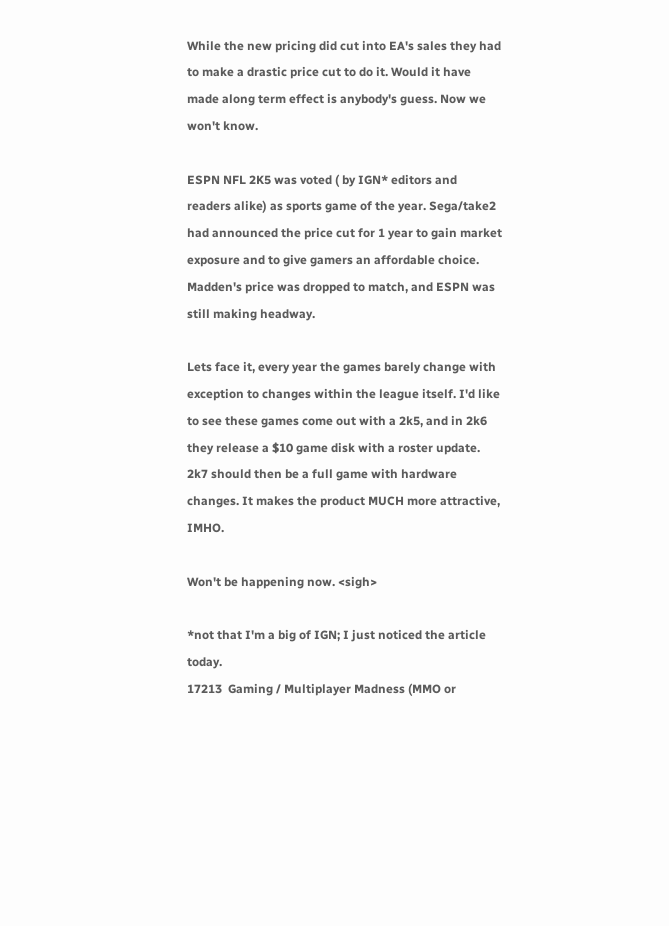While the new pricing did cut into EA's sales they had to make a drastic price cut to do it. Would it have made along term effect is anybody's guess. Now we won't know.

ESPN NFL 2K5 was voted ( by IGN* editors and readers alike) as sports game of the year. Sega/take2 had announced the price cut for 1 year to gain market exposure and to give gamers an affordable choice. Madden's price was dropped to match, and ESPN was still making headway.

Lets face it, every year the games barely change with exception to changes within the league itself. I'd like to see these games come out with a 2k5, and in 2k6 they release a $10 game disk with a roster update. 2k7 should then be a full game with hardware changes. It makes the product MUCH more attractive, IMHO.

Won't be happening now. <sigh>

*not that I'm a big of IGN; I just noticed the article today.
17213  Gaming / Multiplayer Madness (MMO or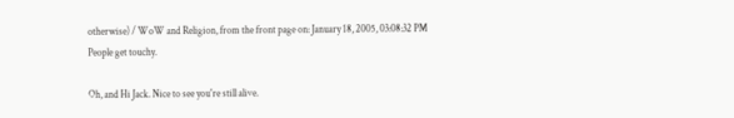otherwise) / WoW and Religion, from the front page on: January 18, 2005, 03:08:32 PM
People get touchy.

Oh, and Hi Jack. Nice to see you're still alive.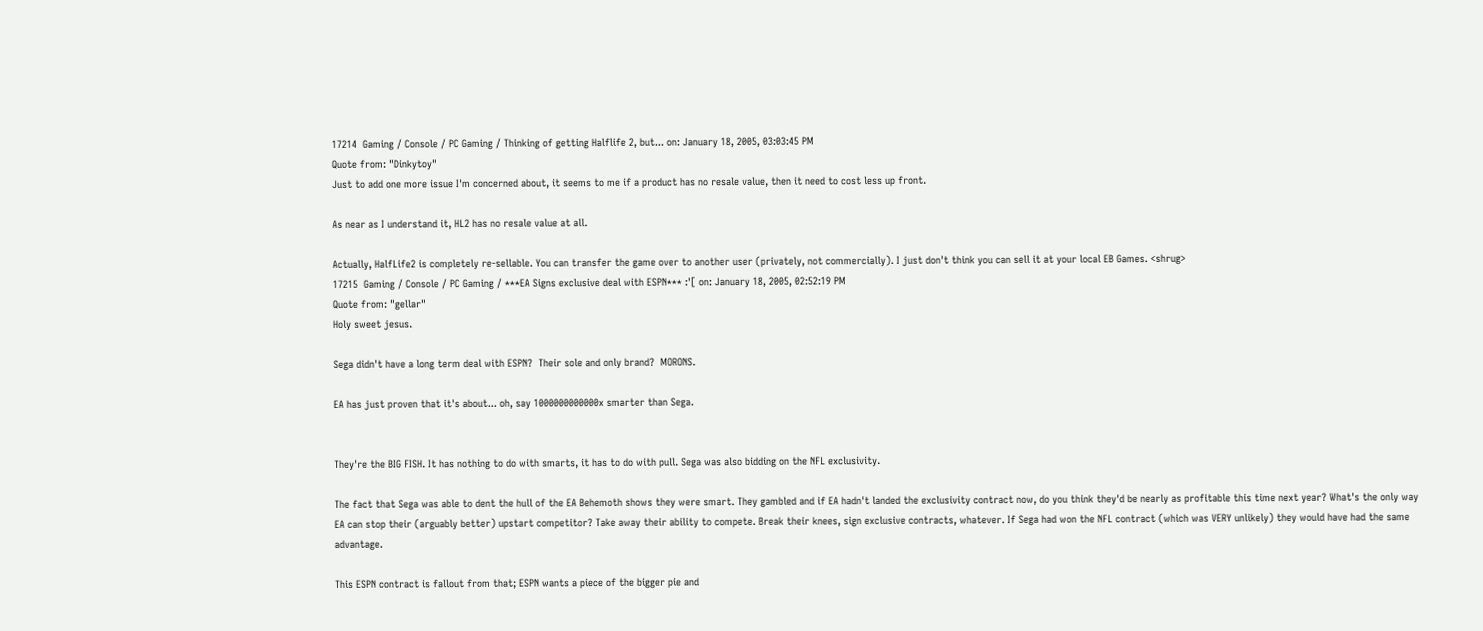17214  Gaming / Console / PC Gaming / Thinking of getting Halflife 2, but... on: January 18, 2005, 03:03:45 PM
Quote from: "Dinkytoy"
Just to add one more issue I'm concerned about, it seems to me if a product has no resale value, then it need to cost less up front.

As near as I understand it, HL2 has no resale value at all.

Actually, HalfLife2 is completely re-sellable. You can transfer the game over to another user (privately, not commercially). I just don't think you can sell it at your local EB Games. <shrug>
17215  Gaming / Console / PC Gaming / ***EA Signs exclusive deal with ESPN*** :'[ on: January 18, 2005, 02:52:19 PM
Quote from: "gellar"
Holy sweet jesus.

Sega didn't have a long term deal with ESPN?  Their sole and only brand?  MORONS.

EA has just proven that it's about... oh, say 1000000000000x smarter than Sega.


They're the BIG FISH. It has nothing to do with smarts, it has to do with pull. Sega was also bidding on the NFL exclusivity.

The fact that Sega was able to dent the hull of the EA Behemoth shows they were smart. They gambled and if EA hadn't landed the exclusivity contract now, do you think they'd be nearly as profitable this time next year? What's the only way EA can stop their (arguably better) upstart competitor? Take away their ability to compete. Break their knees, sign exclusive contracts, whatever. If Sega had won the NFL contract (which was VERY unlikely) they would have had the same advantage.

This ESPN contract is fallout from that; ESPN wants a piece of the bigger pie and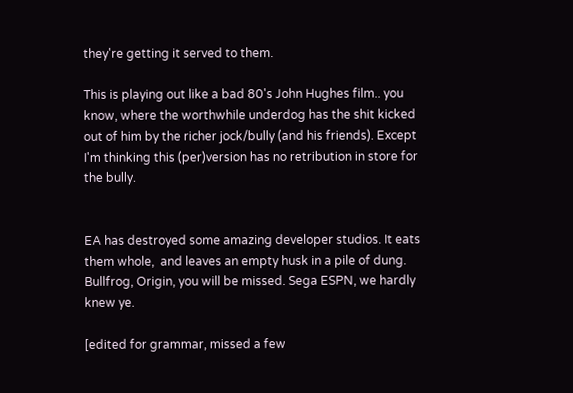they're getting it served to them.

This is playing out like a bad 80's John Hughes film.. you know, where the worthwhile underdog has the shit kicked out of him by the richer jock/bully (and his friends). Except I'm thinking this (per)version has no retribution in store for the bully.


EA has destroyed some amazing developer studios. It eats them whole,  and leaves an empty husk in a pile of dung. Bullfrog, Origin, you will be missed. Sega ESPN, we hardly knew ye.

[edited for grammar, missed a few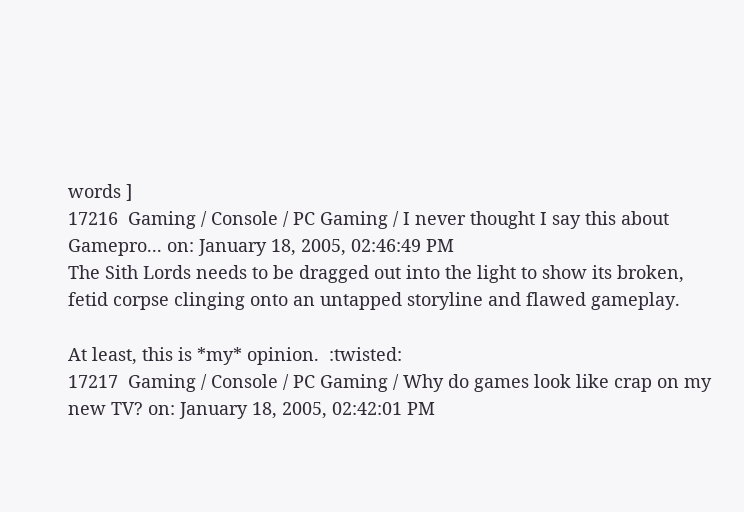words ]
17216  Gaming / Console / PC Gaming / I never thought I say this about Gamepro... on: January 18, 2005, 02:46:49 PM
The Sith Lords needs to be dragged out into the light to show its broken, fetid corpse clinging onto an untapped storyline and flawed gameplay.

At least, this is *my* opinion.  :twisted:
17217  Gaming / Console / PC Gaming / Why do games look like crap on my new TV? on: January 18, 2005, 02:42:01 PM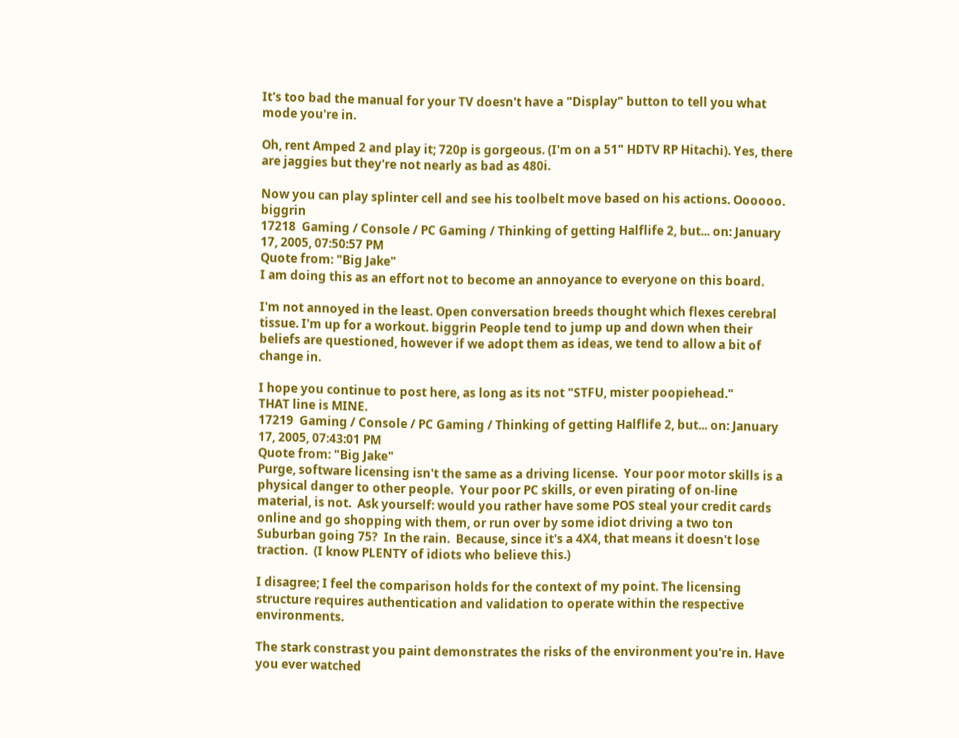It's too bad the manual for your TV doesn't have a "Display" button to tell you what mode you're in.

Oh, rent Amped 2 and play it; 720p is gorgeous. (I'm on a 51" HDTV RP Hitachi). Yes, there are jaggies but they're not nearly as bad as 480i.

Now you can play splinter cell and see his toolbelt move based on his actions. Oooooo. biggrin
17218  Gaming / Console / PC Gaming / Thinking of getting Halflife 2, but... on: January 17, 2005, 07:50:57 PM
Quote from: "Big Jake"
I am doing this as an effort not to become an annoyance to everyone on this board.

I'm not annoyed in the least. Open conversation breeds thought which flexes cerebral tissue. I'm up for a workout. biggrin People tend to jump up and down when their beliefs are questioned, however if we adopt them as ideas, we tend to allow a bit of change in.

I hope you continue to post here, as long as its not "STFU, mister poopiehead."
THAT line is MINE.
17219  Gaming / Console / PC Gaming / Thinking of getting Halflife 2, but... on: January 17, 2005, 07:43:01 PM
Quote from: "Big Jake"
Purge, software licensing isn't the same as a driving license.  Your poor motor skills is a physical danger to other people.  Your poor PC skills, or even pirating of on-line material, is not.  Ask yourself: would you rather have some POS steal your credit cards online and go shopping with them, or run over by some idiot driving a two ton Suburban going 75?  In the rain.  Because, since it's a 4X4, that means it doesn't lose traction.  (I know PLENTY of idiots who believe this.)

I disagree; I feel the comparison holds for the context of my point. The licensing structure requires authentication and validation to operate within the respective environments.

The stark constrast you paint demonstrates the risks of the environment you're in. Have you ever watched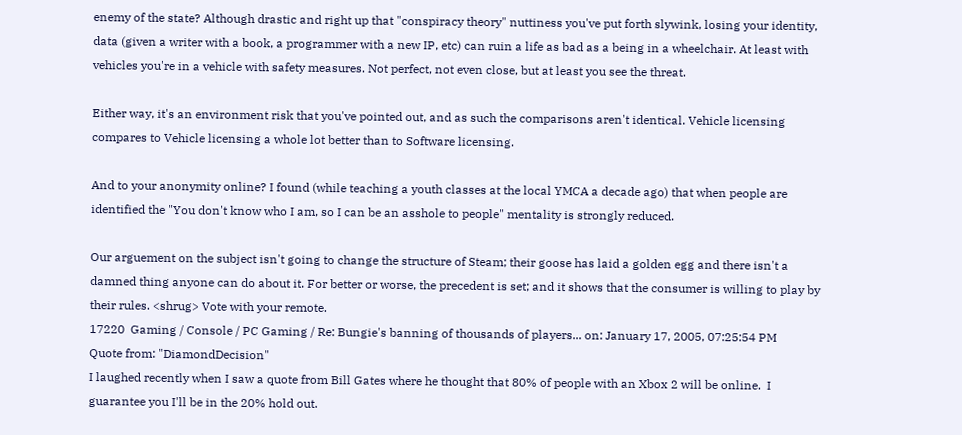enemy of the state? Although drastic and right up that "conspiracy theory" nuttiness you've put forth slywink, losing your identity, data (given a writer with a book, a programmer with a new IP, etc) can ruin a life as bad as a being in a wheelchair. At least with vehicles you're in a vehicle with safety measures. Not perfect, not even close, but at least you see the threat.

Either way, it's an environment risk that you've pointed out, and as such the comparisons aren't identical. Vehicle licensing compares to Vehicle licensing a whole lot better than to Software licensing.

And to your anonymity online? I found (while teaching a youth classes at the local YMCA a decade ago) that when people are identified the "You don't know who I am, so I can be an asshole to people" mentality is strongly reduced.

Our arguement on the subject isn't going to change the structure of Steam; their goose has laid a golden egg and there isn't a damned thing anyone can do about it. For better or worse, the precedent is set; and it shows that the consumer is willing to play by their rules. <shrug> Vote with your remote.
17220  Gaming / Console / PC Gaming / Re: Bungie's banning of thousands of players... on: January 17, 2005, 07:25:54 PM
Quote from: "DiamondDecision"
I laughed recently when I saw a quote from Bill Gates where he thought that 80% of people with an Xbox 2 will be online.  I guarantee you I'll be in the 20% hold out.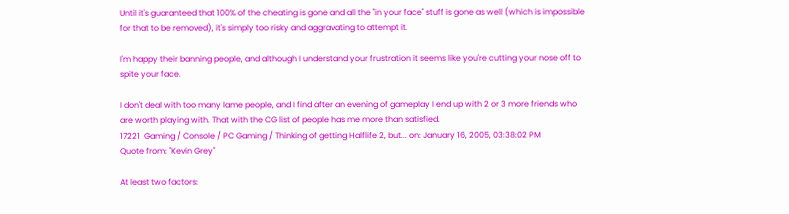Until it's guaranteed that 100% of the cheating is gone and all the "in your face" stuff is gone as well (which is impossible for that to be removed), it's simply too risky and aggravating to attempt it.

I'm happy their banning people, and although I understand your frustration it seems like you're cutting your nose off to spite your face.

I don't deal with too many lame people, and I find after an evening of gameplay I end up with 2 or 3 more friends who are worth playing with. That with the CG list of people has me more than satisfied.
17221  Gaming / Console / PC Gaming / Thinking of getting Halflife 2, but... on: January 16, 2005, 03:38:02 PM
Quote from: "Kevin Grey"

At least two factors: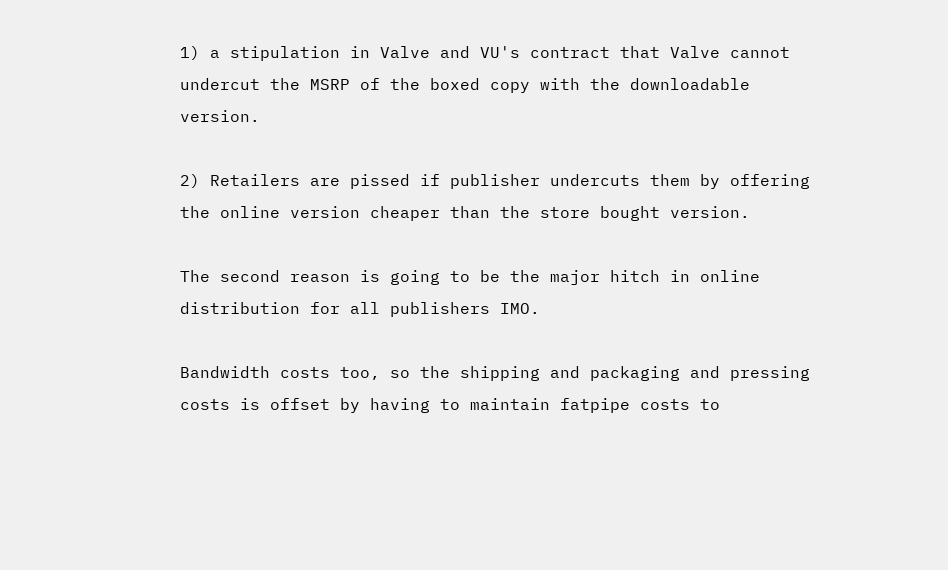1) a stipulation in Valve and VU's contract that Valve cannot undercut the MSRP of the boxed copy with the downloadable version.

2) Retailers are pissed if publisher undercuts them by offering the online version cheaper than the store bought version.

The second reason is going to be the major hitch in online distribution for all publishers IMO.

Bandwidth costs too, so the shipping and packaging and pressing costs is offset by having to maintain fatpipe costs to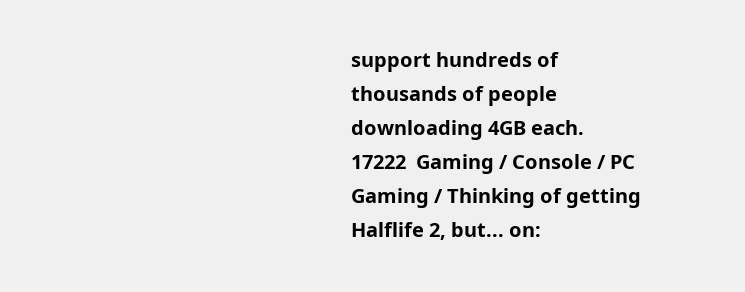support hundreds of thousands of people downloading 4GB each.
17222  Gaming / Console / PC Gaming / Thinking of getting Halflife 2, but... on: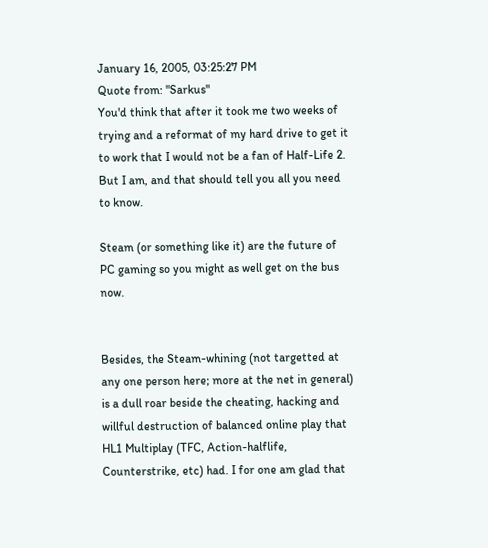January 16, 2005, 03:25:27 PM
Quote from: "Sarkus"
You'd think that after it took me two weeks of trying and a reformat of my hard drive to get it to work that I would not be a fan of Half-Life 2.  But I am, and that should tell you all you need to know.

Steam (or something like it) are the future of PC gaming so you might as well get on the bus now.


Besides, the Steam-whining (not targetted at any one person here; more at the net in general) is a dull roar beside the cheating, hacking and willful destruction of balanced online play that HL1 Multiplay (TFC, Action-halflife, Counterstrike, etc) had. I for one am glad that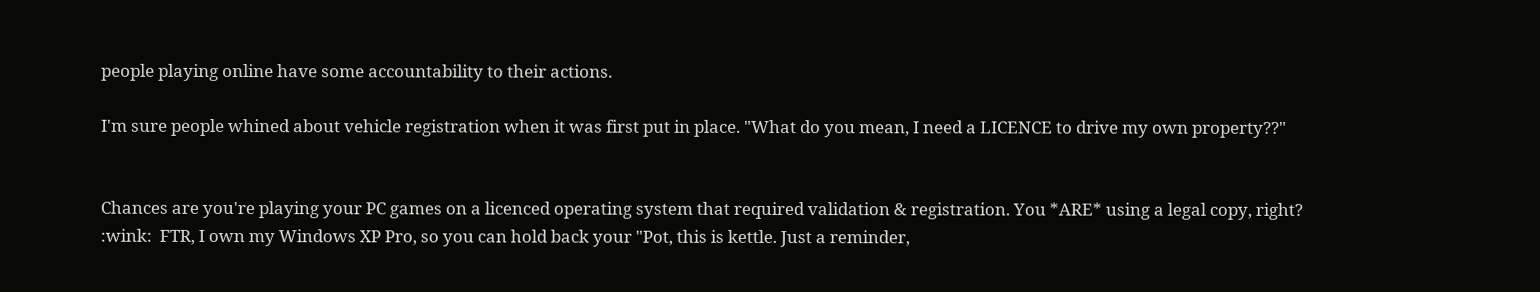people playing online have some accountability to their actions.

I'm sure people whined about vehicle registration when it was first put in place. "What do you mean, I need a LICENCE to drive my own property??"


Chances are you're playing your PC games on a licenced operating system that required validation & registration. You *ARE* using a legal copy, right?  :wink:  FTR, I own my Windows XP Pro, so you can hold back your "Pot, this is kettle. Just a reminder,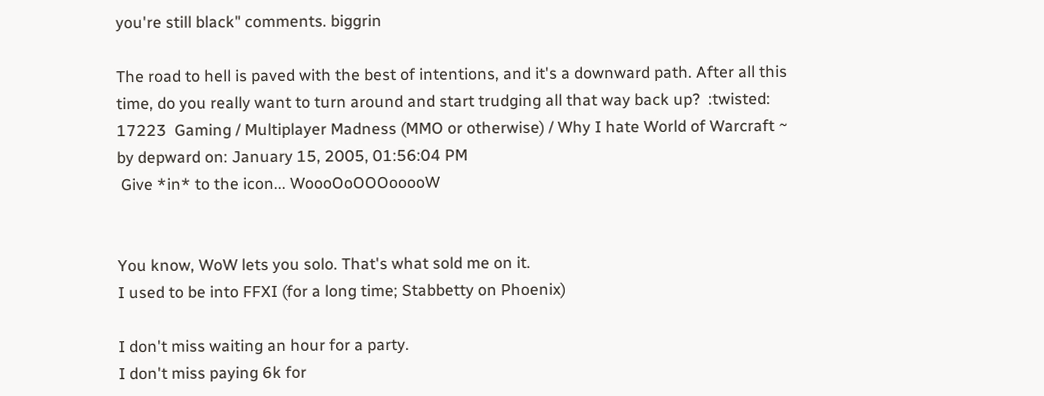you're still black" comments. biggrin

The road to hell is paved with the best of intentions, and it's a downward path. After all this time, do you really want to turn around and start trudging all that way back up?  :twisted:
17223  Gaming / Multiplayer Madness (MMO or otherwise) / Why I hate World of Warcraft ~ by depward on: January 15, 2005, 01:56:04 PM
 Give *in* to the icon... WoooOoOOOooooW


You know, WoW lets you solo. That's what sold me on it.
I used to be into FFXI (for a long time; Stabbetty on Phoenix)

I don't miss waiting an hour for a party.
I don't miss paying 6k for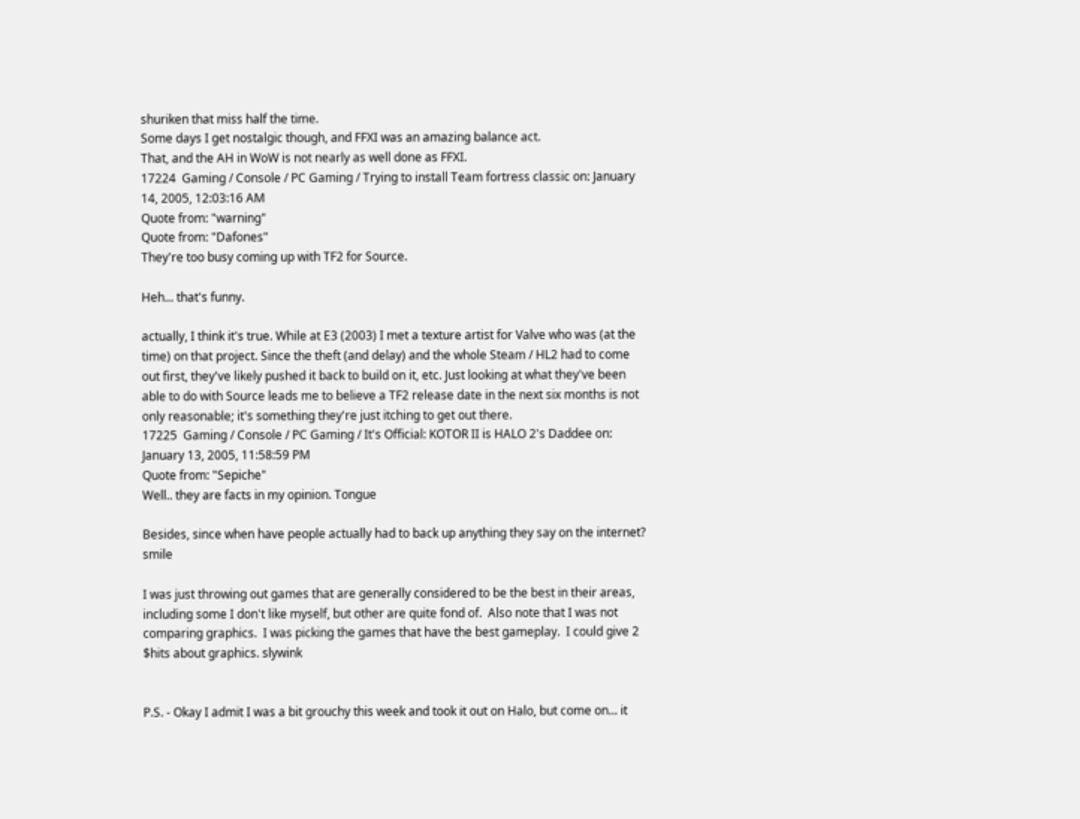shuriken that miss half the time.
Some days I get nostalgic though, and FFXI was an amazing balance act.
That, and the AH in WoW is not nearly as well done as FFXI.
17224  Gaming / Console / PC Gaming / Trying to install Team fortress classic on: January 14, 2005, 12:03:16 AM
Quote from: "warning"
Quote from: "Dafones"
They're too busy coming up with TF2 for Source.

Heh... that's funny.

actually, I think it's true. While at E3 (2003) I met a texture artist for Valve who was (at the time) on that project. Since the theft (and delay) and the whole Steam / HL2 had to come out first, they've likely pushed it back to build on it, etc. Just looking at what they've been able to do with Source leads me to believe a TF2 release date in the next six months is not only reasonable; it's something they're just itching to get out there.
17225  Gaming / Console / PC Gaming / It's Official: KOTOR II is HALO 2's Daddee on: January 13, 2005, 11:58:59 PM
Quote from: "Sepiche"
Well.. they are facts in my opinion. Tongue

Besides, since when have people actually had to back up anything they say on the internet? smile

I was just throwing out games that are generally considered to be the best in their areas, including some I don't like myself, but other are quite fond of.  Also note that I was not comparing graphics.  I was picking the games that have the best gameplay.  I could give 2 $hits about graphics. slywink


P.S. - Okay I admit I was a bit grouchy this week and took it out on Halo, but come on... it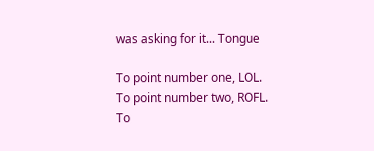was asking for it... Tongue

To point number one, LOL.
To point number two, ROFL.
To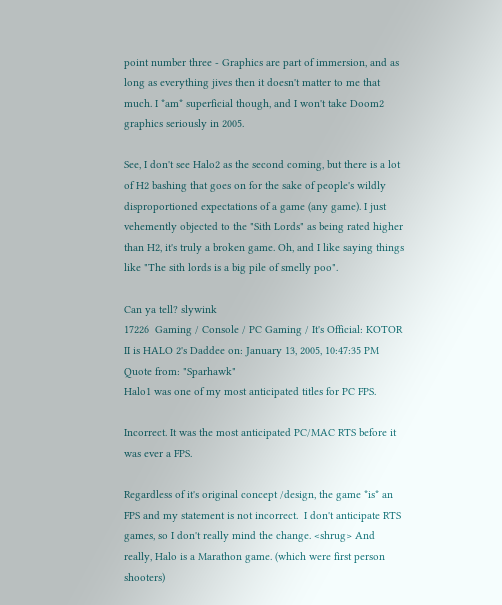point number three - Graphics are part of immersion, and as long as everything jives then it doesn't matter to me that much. I *am* superficial though, and I won't take Doom2 graphics seriously in 2005.

See, I don't see Halo2 as the second coming, but there is a lot of H2 bashing that goes on for the sake of people's wildly disproportioned expectations of a game (any game). I just vehemently objected to the "Sith Lords" as being rated higher than H2, it's truly a broken game. Oh, and I like saying things like "The sith lords is a big pile of smelly poo".

Can ya tell? slywink
17226  Gaming / Console / PC Gaming / It's Official: KOTOR II is HALO 2's Daddee on: January 13, 2005, 10:47:35 PM
Quote from: "Sparhawk"
Halo1 was one of my most anticipated titles for PC FPS.

Incorrect. It was the most anticipated PC/MAC RTS before it was ever a FPS.

Regardless of it's original concept /design, the game *is* an FPS and my statement is not incorrect.  I don't anticipate RTS games, so I don't really mind the change. <shrug> And really, Halo is a Marathon game. (which were first person shooters)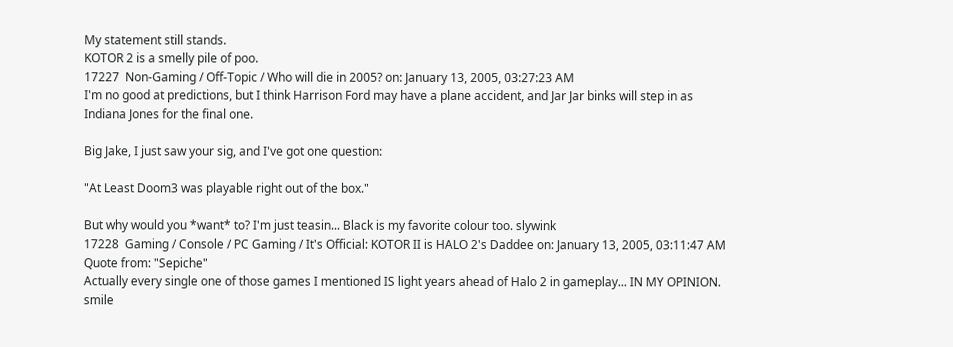My statement still stands.
KOTOR 2 is a smelly pile of poo.
17227  Non-Gaming / Off-Topic / Who will die in 2005? on: January 13, 2005, 03:27:23 AM
I'm no good at predictions, but I think Harrison Ford may have a plane accident, and Jar Jar binks will step in as Indiana Jones for the final one.

Big Jake, I just saw your sig, and I've got one question:

"At Least Doom3 was playable right out of the box."

But why would you *want* to? I'm just teasin... Black is my favorite colour too. slywink
17228  Gaming / Console / PC Gaming / It's Official: KOTOR II is HALO 2's Daddee on: January 13, 2005, 03:11:47 AM
Quote from: "Sepiche"
Actually every single one of those games I mentioned IS light years ahead of Halo 2 in gameplay... IN MY OPINION. smile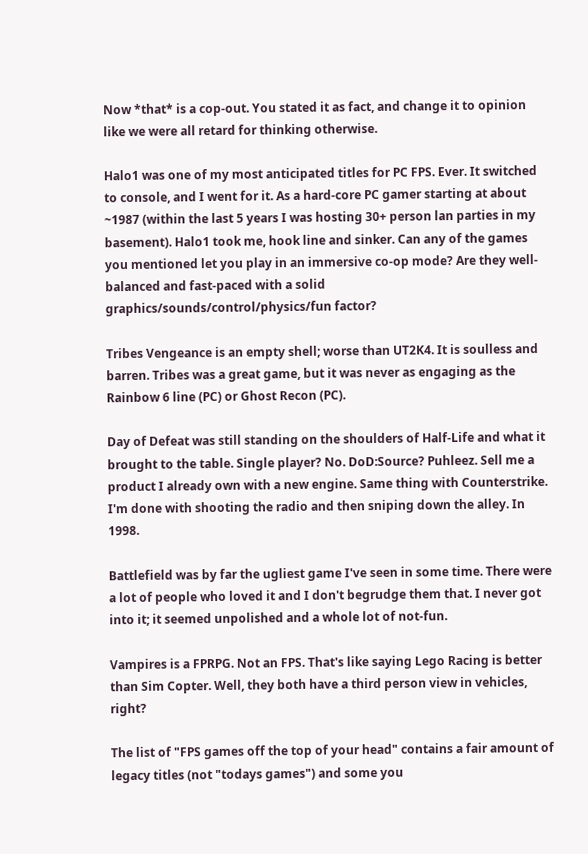Now *that* is a cop-out. You stated it as fact, and change it to opinion like we were all retard for thinking otherwise.

Halo1 was one of my most anticipated titles for PC FPS. Ever. It switched to console, and I went for it. As a hard-core PC gamer starting at about ~1987 (within the last 5 years I was hosting 30+ person lan parties in my basement). Halo1 took me, hook line and sinker. Can any of the games you mentioned let you play in an immersive co-op mode? Are they well-balanced and fast-paced with a solid graphics/sounds/control/physics/fun factor?

Tribes Vengeance is an empty shell; worse than UT2K4. It is soulless and barren. Tribes was a great game, but it was never as engaging as the Rainbow 6 line (PC) or Ghost Recon (PC).

Day of Defeat was still standing on the shoulders of Half-Life and what it brought to the table. Single player? No. DoD:Source? Puhleez. Sell me a product I already own with a new engine. Same thing with Counterstrike. I'm done with shooting the radio and then sniping down the alley. In 1998.

Battlefield was by far the ugliest game I've seen in some time. There were a lot of people who loved it and I don't begrudge them that. I never got into it; it seemed unpolished and a whole lot of not-fun.

Vampires is a FPRPG. Not an FPS. That's like saying Lego Racing is better than Sim Copter. Well, they both have a third person view in vehicles, right?

The list of "FPS games off the top of your head" contains a fair amount of legacy titles (not "todays games") and some you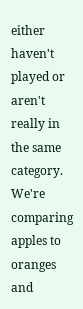either haven't played or aren't really in the same category. We're comparing apples to oranges and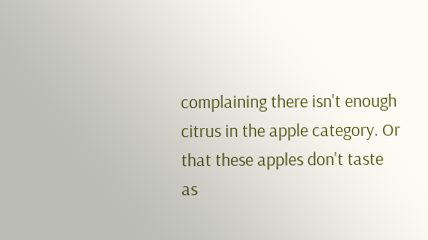complaining there isn't enough citrus in the apple category. Or that these apples don't taste as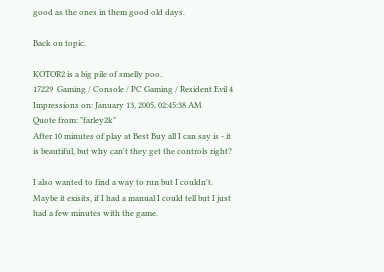good as the ones in them good old days.

Back on topic.

KOTOR2 is a big pile of smelly poo.
17229  Gaming / Console / PC Gaming / Resident Evil 4 Impressions on: January 13, 2005, 02:45:38 AM
Quote from: "farley2k"
After 10 minutes of play at Best Buy all I can say is - it is beautiful, but why can't they get the controls right?

I also wanted to find a way to run but I couldn't.  Maybe it exisits, if I had a manual I could tell but I just had a few minutes with the game.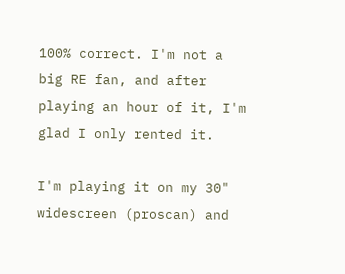100% correct. I'm not a big RE fan, and after playing an hour of it, I'm glad I only rented it.

I'm playing it on my 30" widescreen (proscan) and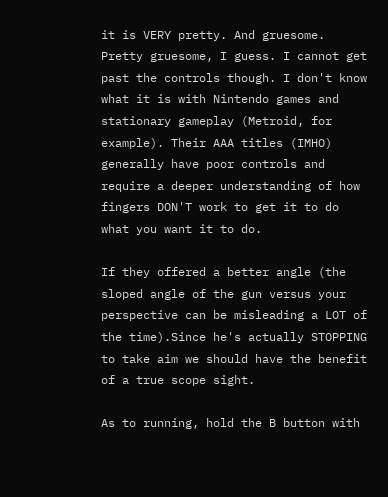it is VERY pretty. And gruesome. Pretty gruesome, I guess. I cannot get past the controls though. I don't know what it is with Nintendo games and stationary gameplay (Metroid, for example). Their AAA titles (IMHO) generally have poor controls and require a deeper understanding of how fingers DON'T work to get it to do what you want it to do.

If they offered a better angle (the sloped angle of the gun versus your perspective can be misleading a LOT of the time).Since he's actually STOPPING to take aim we should have the benefit of a true scope sight.

As to running, hold the B button with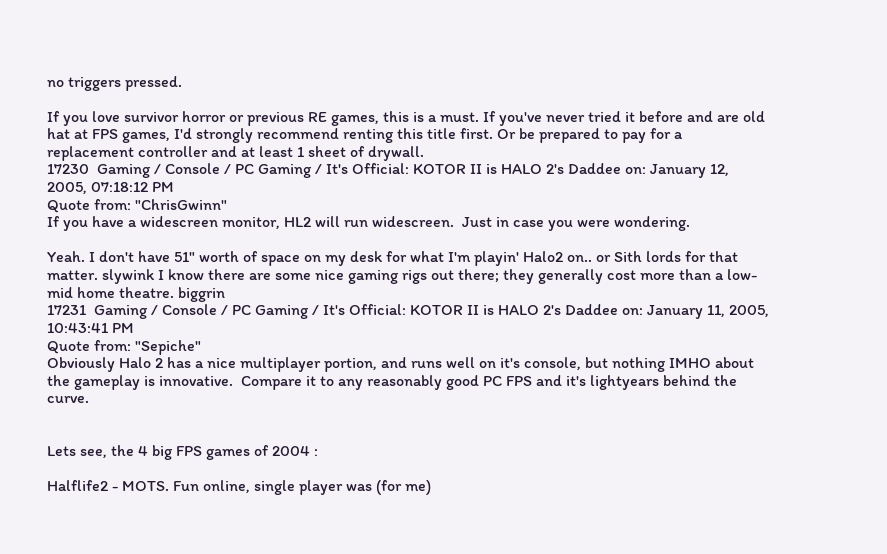no triggers pressed.

If you love survivor horror or previous RE games, this is a must. If you've never tried it before and are old hat at FPS games, I'd strongly recommend renting this title first. Or be prepared to pay for a replacement controller and at least 1 sheet of drywall.
17230  Gaming / Console / PC Gaming / It's Official: KOTOR II is HALO 2's Daddee on: January 12, 2005, 07:18:12 PM
Quote from: "ChrisGwinn"
If you have a widescreen monitor, HL2 will run widescreen.  Just in case you were wondering.

Yeah. I don't have 51" worth of space on my desk for what I'm playin' Halo2 on.. or Sith lords for that matter. slywink I know there are some nice gaming rigs out there; they generally cost more than a low-mid home theatre. biggrin
17231  Gaming / Console / PC Gaming / It's Official: KOTOR II is HALO 2's Daddee on: January 11, 2005, 10:43:41 PM
Quote from: "Sepiche"
Obviously Halo 2 has a nice multiplayer portion, and runs well on it's console, but nothing IMHO about the gameplay is innovative.  Compare it to any reasonably good PC FPS and it's lightyears behind the curve.


Lets see, the 4 big FPS games of 2004 :

Halflife2 - MOTS. Fun online, single player was (for me)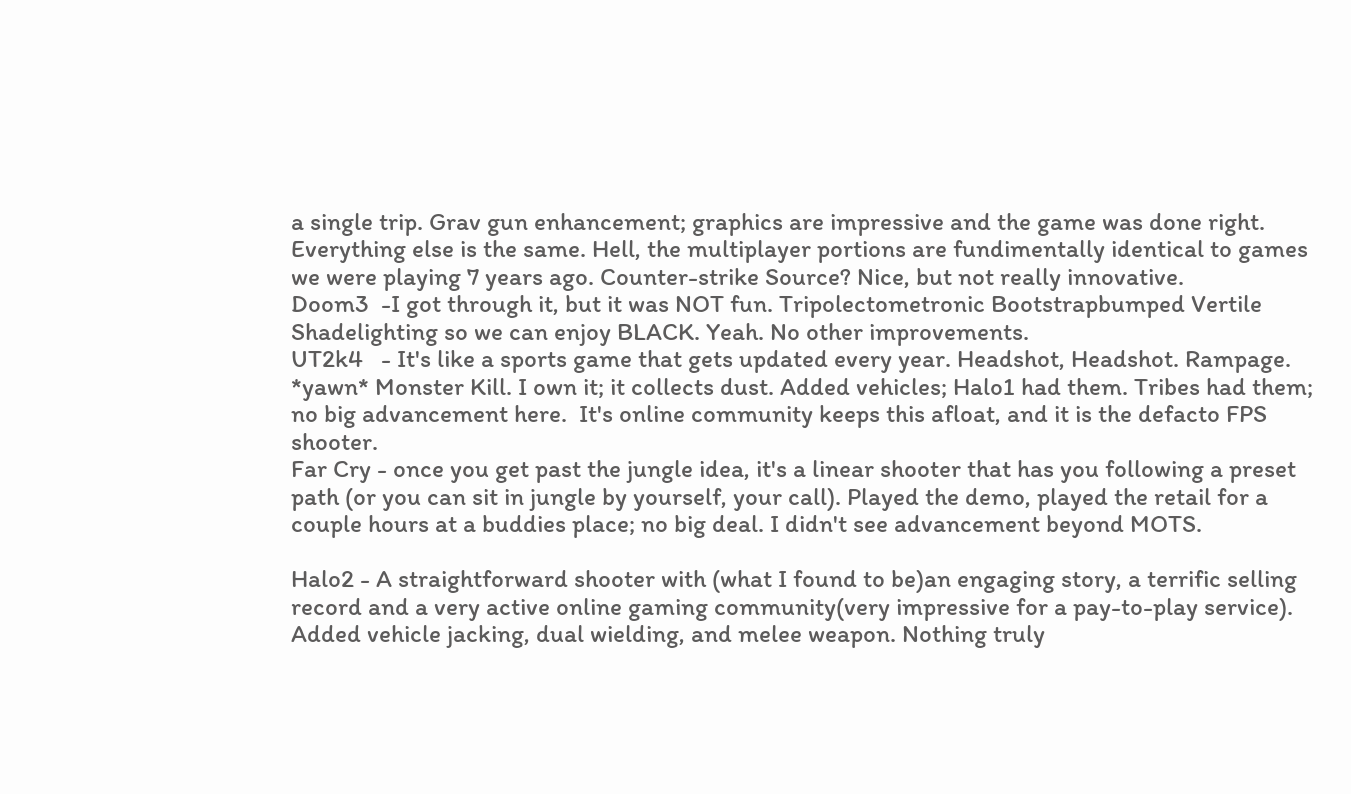a single trip. Grav gun enhancement; graphics are impressive and the game was done right.
Everything else is the same. Hell, the multiplayer portions are fundimentally identical to games we were playing 7 years ago. Counter-strike Source? Nice, but not really innovative.
Doom3  -I got through it, but it was NOT fun. Tripolectometronic Bootstrapbumped Vertile Shadelighting so we can enjoy BLACK. Yeah. No other improvements.
UT2k4   - It's like a sports game that gets updated every year. Headshot, Headshot. Rampage. *yawn* Monster Kill. I own it; it collects dust. Added vehicles; Halo1 had them. Tribes had them; no big advancement here.  It's online community keeps this afloat, and it is the defacto FPS shooter.
Far Cry - once you get past the jungle idea, it's a linear shooter that has you following a preset path (or you can sit in jungle by yourself, your call). Played the demo, played the retail for a couple hours at a buddies place; no big deal. I didn't see advancement beyond MOTS.

Halo2 - A straightforward shooter with (what I found to be)an engaging story, a terrific selling record and a very active online gaming community(very impressive for a pay-to-play service). Added vehicle jacking, dual wielding, and melee weapon. Nothing truly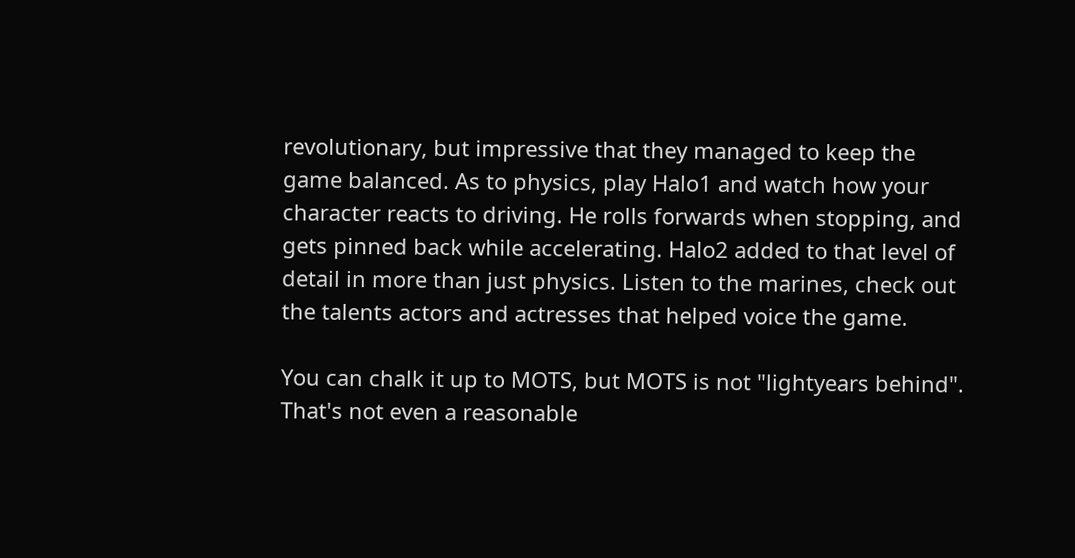revolutionary, but impressive that they managed to keep the game balanced. As to physics, play Halo1 and watch how your character reacts to driving. He rolls forwards when stopping, and gets pinned back while accelerating. Halo2 added to that level of detail in more than just physics. Listen to the marines, check out the talents actors and actresses that helped voice the game.

You can chalk it up to MOTS, but MOTS is not "lightyears behind". That's not even a reasonable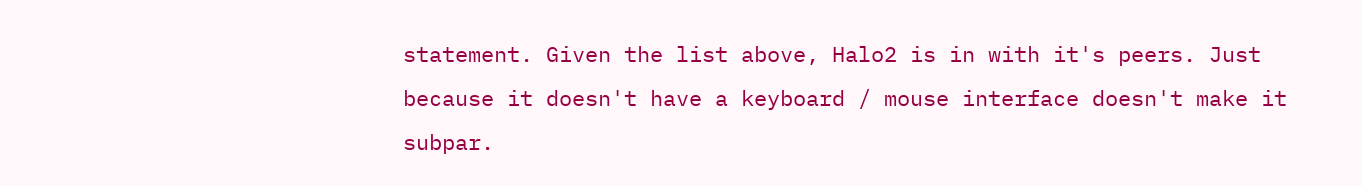statement. Given the list above, Halo2 is in with it's peers. Just because it doesn't have a keyboard / mouse interface doesn't make it subpar.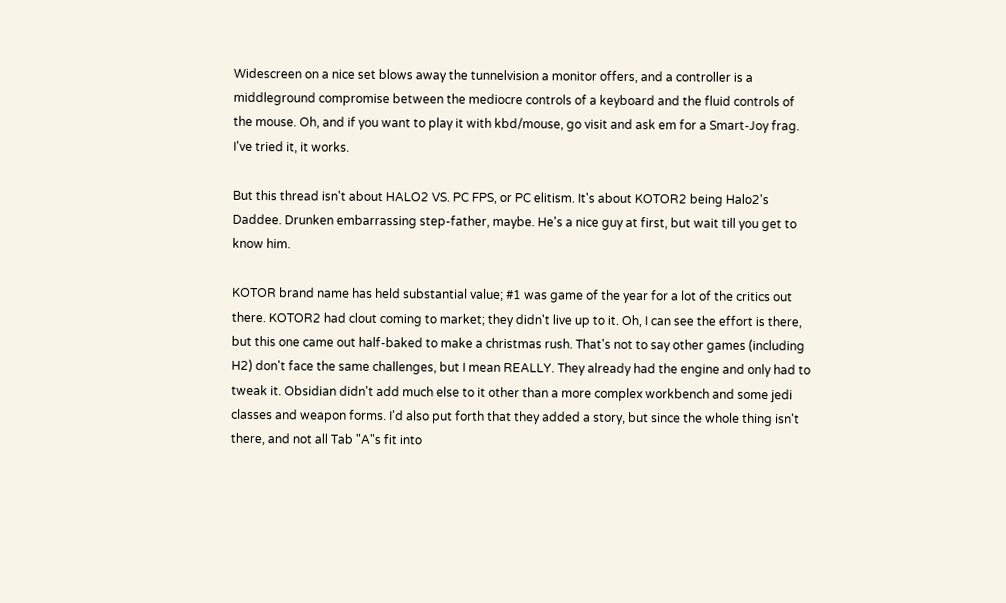Widescreen on a nice set blows away the tunnelvision a monitor offers, and a controller is a middleground compromise between the mediocre controls of a keyboard and the fluid controls of the mouse. Oh, and if you want to play it with kbd/mouse, go visit and ask em for a Smart-Joy frag. I've tried it, it works.

But this thread isn't about HALO2 VS. PC FPS, or PC elitism. It's about KOTOR2 being Halo2's Daddee. Drunken embarrassing step-father, maybe. He's a nice guy at first, but wait till you get to know him.

KOTOR brand name has held substantial value; #1 was game of the year for a lot of the critics out there. KOTOR2 had clout coming to market; they didn't live up to it. Oh, I can see the effort is there, but this one came out half-baked to make a christmas rush. That's not to say other games (including H2) don't face the same challenges, but I mean REALLY. They already had the engine and only had to tweak it. Obsidian didn't add much else to it other than a more complex workbench and some jedi classes and weapon forms. I'd also put forth that they added a story, but since the whole thing isn't there, and not all Tab "A"s fit into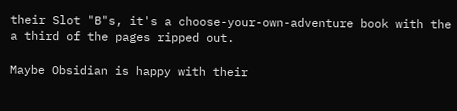their Slot "B"s, it's a choose-your-own-adventure book with the a third of the pages ripped out.

Maybe Obsidian is happy with their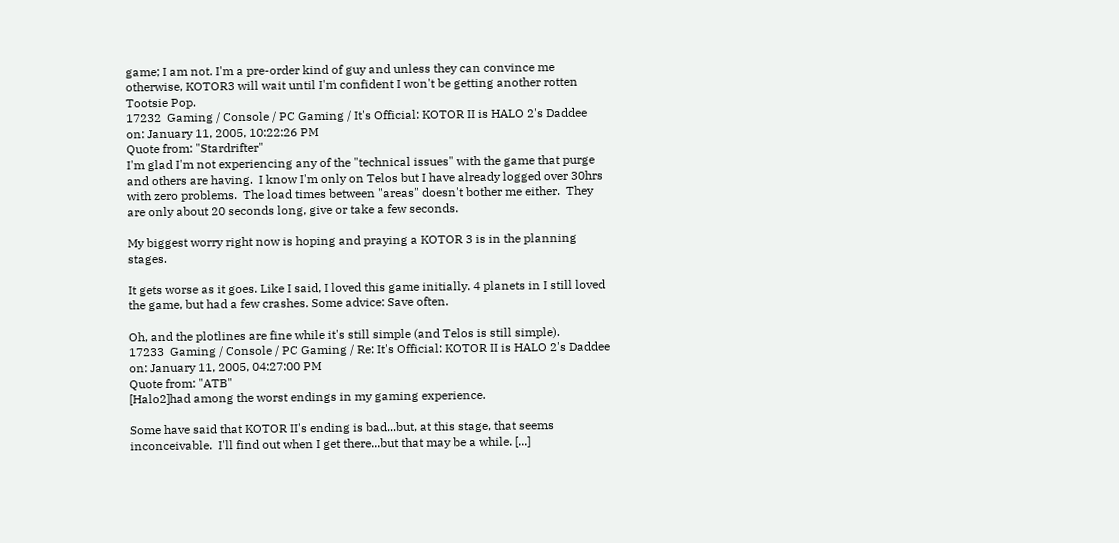game; I am not. I'm a pre-order kind of guy and unless they can convince me otherwise, KOTOR3 will wait until I'm confident I won't be getting another rotten Tootsie Pop.
17232  Gaming / Console / PC Gaming / It's Official: KOTOR II is HALO 2's Daddee on: January 11, 2005, 10:22:26 PM
Quote from: "Stardrifter"
I'm glad I'm not experiencing any of the "technical issues" with the game that purge and others are having.  I know I'm only on Telos but I have already logged over 30hrs with zero problems.  The load times between "areas" doesn't bother me either.  They are only about 20 seconds long, give or take a few seconds.

My biggest worry right now is hoping and praying a KOTOR 3 is in the planning stages.

It gets worse as it goes. Like I said, I loved this game initially. 4 planets in I still loved the game, but had a few crashes. Some advice: Save often.

Oh, and the plotlines are fine while it's still simple (and Telos is still simple).
17233  Gaming / Console / PC Gaming / Re: It's Official: KOTOR II is HALO 2's Daddee on: January 11, 2005, 04:27:00 PM
Quote from: "ATB"
[Halo2]had among the worst endings in my gaming experience.

Some have said that KOTOR II's ending is bad...but, at this stage, that seems inconceivable.  I'll find out when I get there...but that may be a while. [...]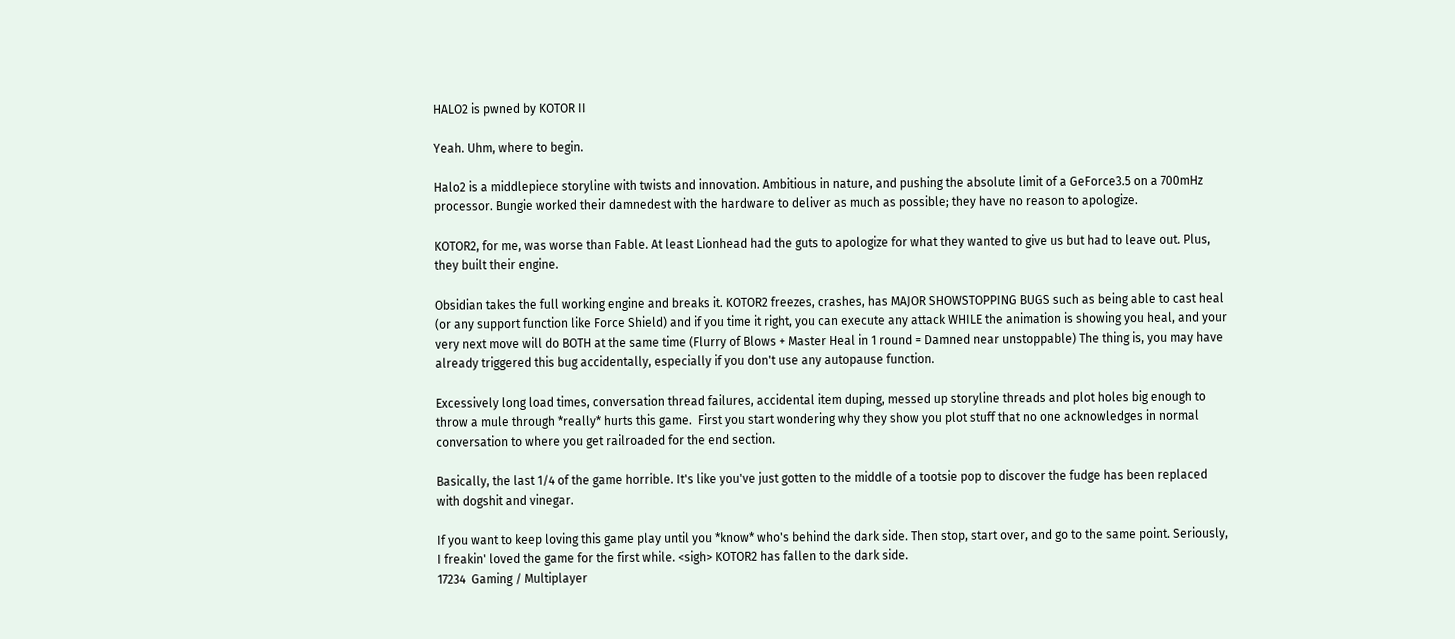HALO2 is pwned by KOTOR II

Yeah. Uhm, where to begin.

Halo2 is a middlepiece storyline with twists and innovation. Ambitious in nature, and pushing the absolute limit of a GeForce3.5 on a 700mHz processor. Bungie worked their damnedest with the hardware to deliver as much as possible; they have no reason to apologize.

KOTOR2, for me, was worse than Fable. At least Lionhead had the guts to apologize for what they wanted to give us but had to leave out. Plus, they built their engine.

Obsidian takes the full working engine and breaks it. KOTOR2 freezes, crashes, has MAJOR SHOWSTOPPING BUGS such as being able to cast heal (or any support function like Force Shield) and if you time it right, you can execute any attack WHILE the animation is showing you heal, and your very next move will do BOTH at the same time (Flurry of Blows + Master Heal in 1 round = Damned near unstoppable) The thing is, you may have already triggered this bug accidentally, especially if you don't use any autopause function.

Excessively long load times, conversation thread failures, accidental item duping, messed up storyline threads and plot holes big enough to throw a mule through *really* hurts this game.  First you start wondering why they show you plot stuff that no one acknowledges in normal conversation to where you get railroaded for the end section.

Basically, the last 1/4 of the game horrible. It's like you've just gotten to the middle of a tootsie pop to discover the fudge has been replaced with dogshit and vinegar.

If you want to keep loving this game play until you *know* who's behind the dark side. Then stop, start over, and go to the same point. Seriously, I freakin' loved the game for the first while. <sigh> KOTOR2 has fallen to the dark side.
17234  Gaming / Multiplayer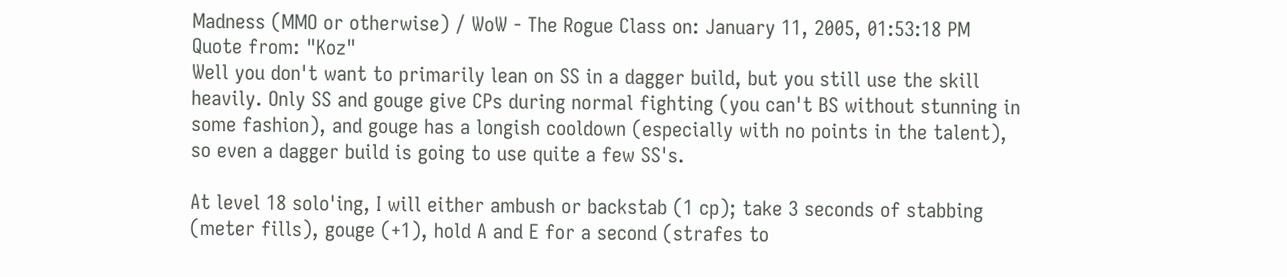Madness (MMO or otherwise) / WoW - The Rogue Class on: January 11, 2005, 01:53:18 PM
Quote from: "Koz"
Well you don't want to primarily lean on SS in a dagger build, but you still use the skill heavily. Only SS and gouge give CPs during normal fighting (you can't BS without stunning in some fashion), and gouge has a longish cooldown (especially with no points in the talent), so even a dagger build is going to use quite a few SS's.

At level 18 solo'ing, I will either ambush or backstab (1 cp); take 3 seconds of stabbing (meter fills), gouge (+1), hold A and E for a second (strafes to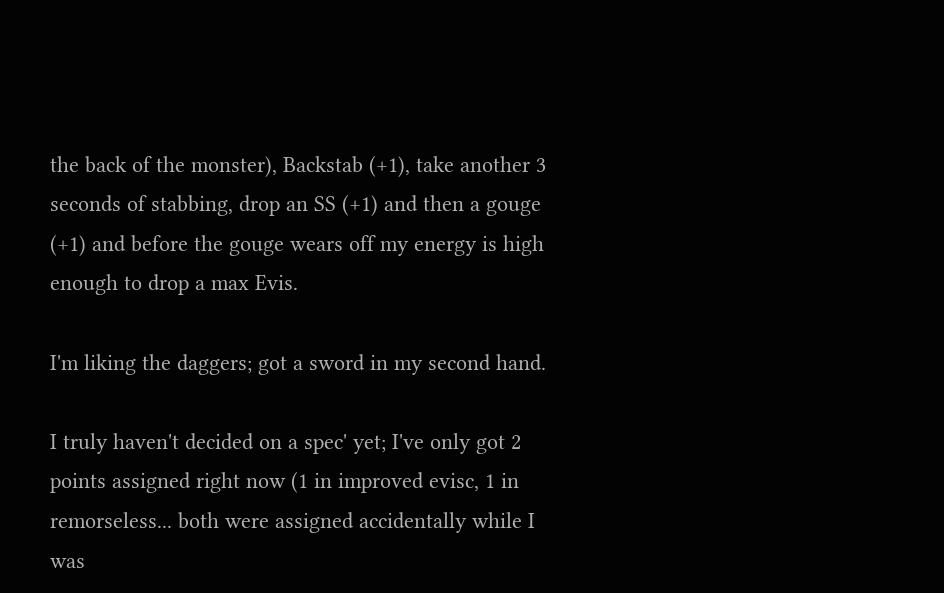the back of the monster), Backstab (+1), take another 3 seconds of stabbing, drop an SS (+1) and then a gouge (+1) and before the gouge wears off my energy is high enough to drop a max Evis.

I'm liking the daggers; got a sword in my second hand.

I truly haven't decided on a spec' yet; I've only got 2 points assigned right now (1 in improved evisc, 1 in remorseless... both were assigned accidentally while I was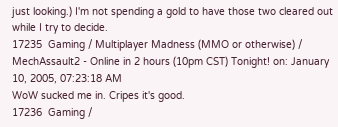just looking.) I'm not spending a gold to have those two cleared out while I try to decide.
17235  Gaming / Multiplayer Madness (MMO or otherwise) / MechAssault2 - Online in 2 hours (10pm CST) Tonight! on: January 10, 2005, 07:23:18 AM
WoW sucked me in. Cripes it's good.
17236  Gaming /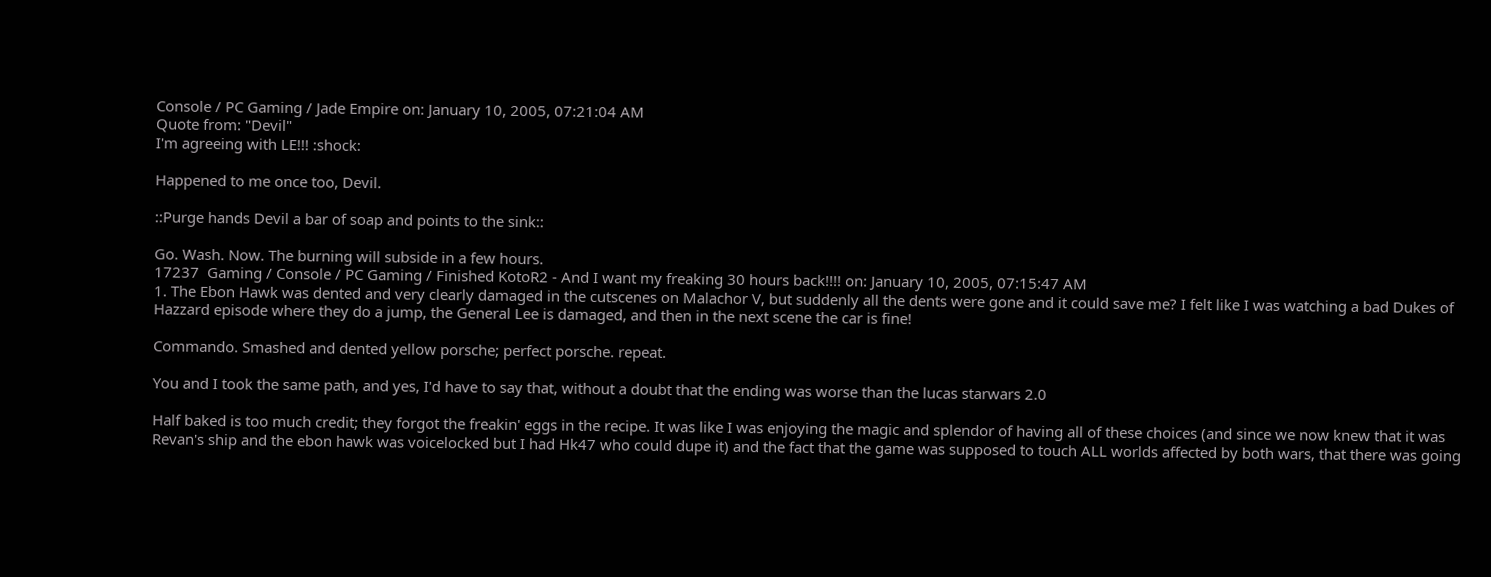Console / PC Gaming / Jade Empire on: January 10, 2005, 07:21:04 AM
Quote from: "Devil"
I'm agreeing with LE!!! :shock:

Happened to me once too, Devil.

::Purge hands Devil a bar of soap and points to the sink::

Go. Wash. Now. The burning will subside in a few hours.
17237  Gaming / Console / PC Gaming / Finished KotoR2 - And I want my freaking 30 hours back!!!! on: January 10, 2005, 07:15:47 AM
1. The Ebon Hawk was dented and very clearly damaged in the cutscenes on Malachor V, but suddenly all the dents were gone and it could save me? I felt like I was watching a bad Dukes of Hazzard episode where they do a jump, the General Lee is damaged, and then in the next scene the car is fine!

Commando. Smashed and dented yellow porsche; perfect porsche. repeat.

You and I took the same path, and yes, I'd have to say that, without a doubt that the ending was worse than the lucas starwars 2.0

Half baked is too much credit; they forgot the freakin' eggs in the recipe. It was like I was enjoying the magic and splendor of having all of these choices (and since we now knew that it was Revan's ship and the ebon hawk was voicelocked but I had Hk47 who could dupe it) and the fact that the game was supposed to touch ALL worlds affected by both wars, that there was going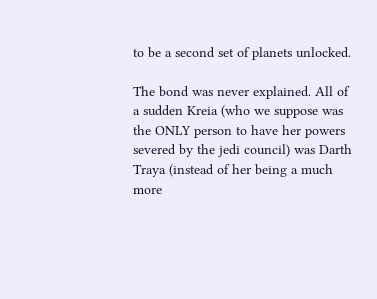to be a second set of planets unlocked.

The bond was never explained. All of a sudden Kreia (who we suppose was the ONLY person to have her powers severed by the jedi council) was Darth Traya (instead of her being a much more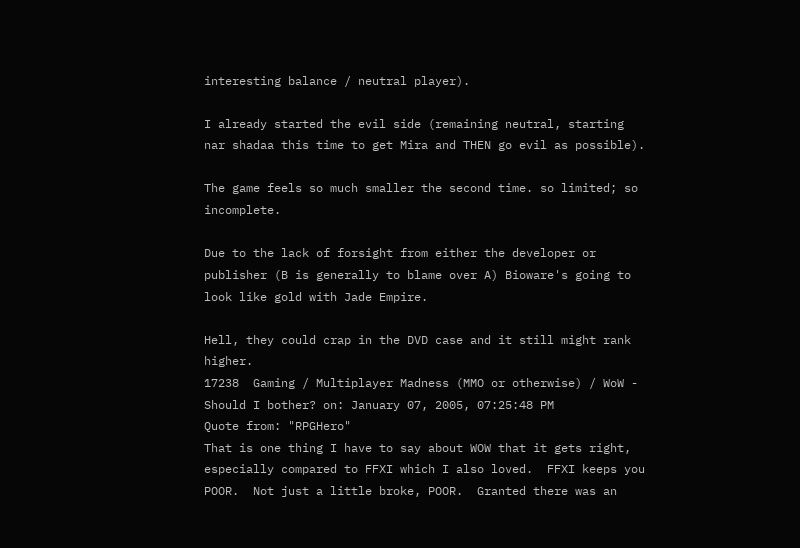interesting balance / neutral player).

I already started the evil side (remaining neutral, starting nar shadaa this time to get Mira and THEN go evil as possible).

The game feels so much smaller the second time. so limited; so incomplete.

Due to the lack of forsight from either the developer or publisher (B is generally to blame over A) Bioware's going to look like gold with Jade Empire.

Hell, they could crap in the DVD case and it still might rank higher.
17238  Gaming / Multiplayer Madness (MMO or otherwise) / WoW - Should I bother? on: January 07, 2005, 07:25:48 PM
Quote from: "RPGHero"
That is one thing I have to say about WOW that it gets right, especially compared to FFXI which I also loved.  FFXI keeps you POOR.  Not just a little broke, POOR.  Granted there was an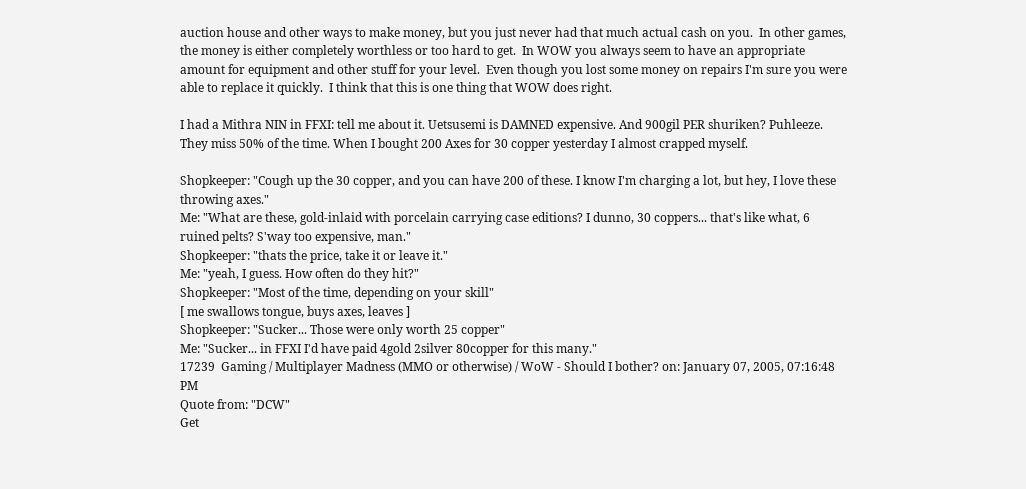auction house and other ways to make money, but you just never had that much actual cash on you.  In other games, the money is either completely worthless or too hard to get.  In WOW you always seem to have an appropriate amount for equipment and other stuff for your level.  Even though you lost some money on repairs I'm sure you were able to replace it quickly.  I think that this is one thing that WOW does right.

I had a Mithra NIN in FFXI: tell me about it. Uetsusemi is DAMNED expensive. And 900gil PER shuriken? Puhleeze. They miss 50% of the time. When I bought 200 Axes for 30 copper yesterday I almost crapped myself.

Shopkeeper: "Cough up the 30 copper, and you can have 200 of these. I know I'm charging a lot, but hey, I love these throwing axes."
Me: "What are these, gold-inlaid with porcelain carrying case editions? I dunno, 30 coppers... that's like what, 6 ruined pelts? S'way too expensive, man."
Shopkeeper: "thats the price, take it or leave it."
Me: "yeah, I guess. How often do they hit?"
Shopkeeper: "Most of the time, depending on your skill"
[ me swallows tongue, buys axes, leaves ]
Shopkeeper: "Sucker... Those were only worth 25 copper"
Me: "Sucker... in FFXI I'd have paid 4gold 2silver 80copper for this many."
17239  Gaming / Multiplayer Madness (MMO or otherwise) / WoW - Should I bother? on: January 07, 2005, 07:16:48 PM
Quote from: "DCW"
Get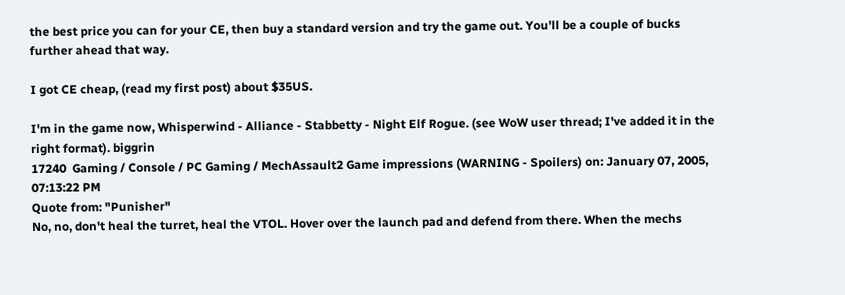the best price you can for your CE, then buy a standard version and try the game out. You'll be a couple of bucks further ahead that way.

I got CE cheap, (read my first post) about $35US.

I'm in the game now, Whisperwind - Alliance - Stabbetty - Night Elf Rogue. (see WoW user thread; I've added it in the right format). biggrin
17240  Gaming / Console / PC Gaming / MechAssault2 Game impressions (WARNING - Spoilers) on: January 07, 2005, 07:13:22 PM
Quote from: "Punisher"
No, no, don't heal the turret, heal the VTOL. Hover over the launch pad and defend from there. When the mechs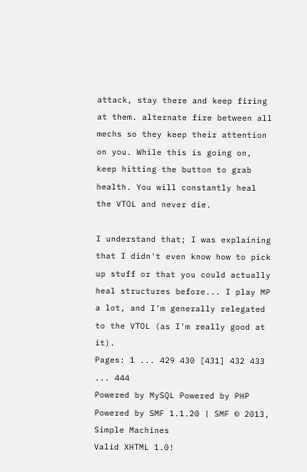attack, stay there and keep firing at them. alternate fire between all mechs so they keep their attention on you. While this is going on, keep hitting the button to grab health. You will constantly heal the VTOL and never die.

I understand that; I was explaining that I didn't even know how to pick up stuff or that you could actually heal structures before... I play MP a lot, and I'm generally relegated to the VTOL (as I'm really good at it).
Pages: 1 ... 429 430 [431] 432 433 ... 444
Powered by MySQL Powered by PHP Powered by SMF 1.1.20 | SMF © 2013, Simple Machines
Valid XHTML 1.0!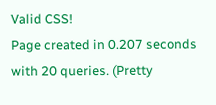Valid CSS!
Page created in 0.207 seconds with 20 queries. (Pretty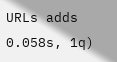URLs adds 0.058s, 1q)